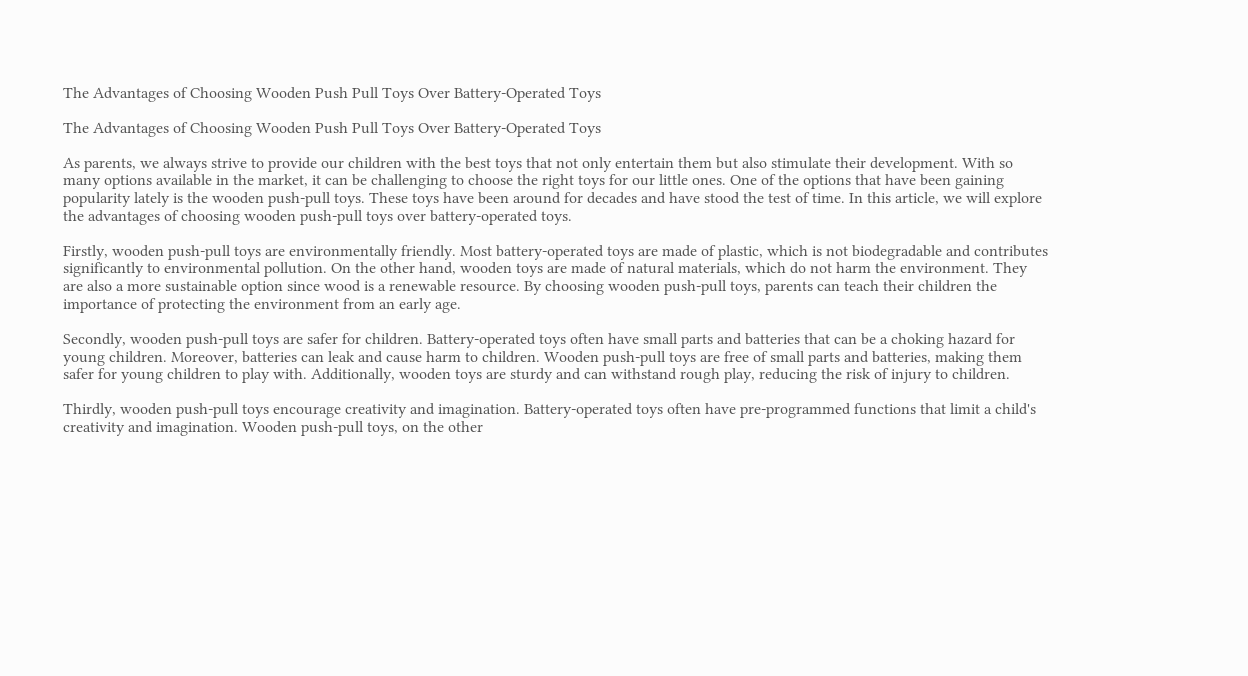The Advantages of Choosing Wooden Push Pull Toys Over Battery-Operated Toys

The Advantages of Choosing Wooden Push Pull Toys Over Battery-Operated Toys

As parents, we always strive to provide our children with the best toys that not only entertain them but also stimulate their development. With so many options available in the market, it can be challenging to choose the right toys for our little ones. One of the options that have been gaining popularity lately is the wooden push-pull toys. These toys have been around for decades and have stood the test of time. In this article, we will explore the advantages of choosing wooden push-pull toys over battery-operated toys.

Firstly, wooden push-pull toys are environmentally friendly. Most battery-operated toys are made of plastic, which is not biodegradable and contributes significantly to environmental pollution. On the other hand, wooden toys are made of natural materials, which do not harm the environment. They are also a more sustainable option since wood is a renewable resource. By choosing wooden push-pull toys, parents can teach their children the importance of protecting the environment from an early age.

Secondly, wooden push-pull toys are safer for children. Battery-operated toys often have small parts and batteries that can be a choking hazard for young children. Moreover, batteries can leak and cause harm to children. Wooden push-pull toys are free of small parts and batteries, making them safer for young children to play with. Additionally, wooden toys are sturdy and can withstand rough play, reducing the risk of injury to children.

Thirdly, wooden push-pull toys encourage creativity and imagination. Battery-operated toys often have pre-programmed functions that limit a child's creativity and imagination. Wooden push-pull toys, on the other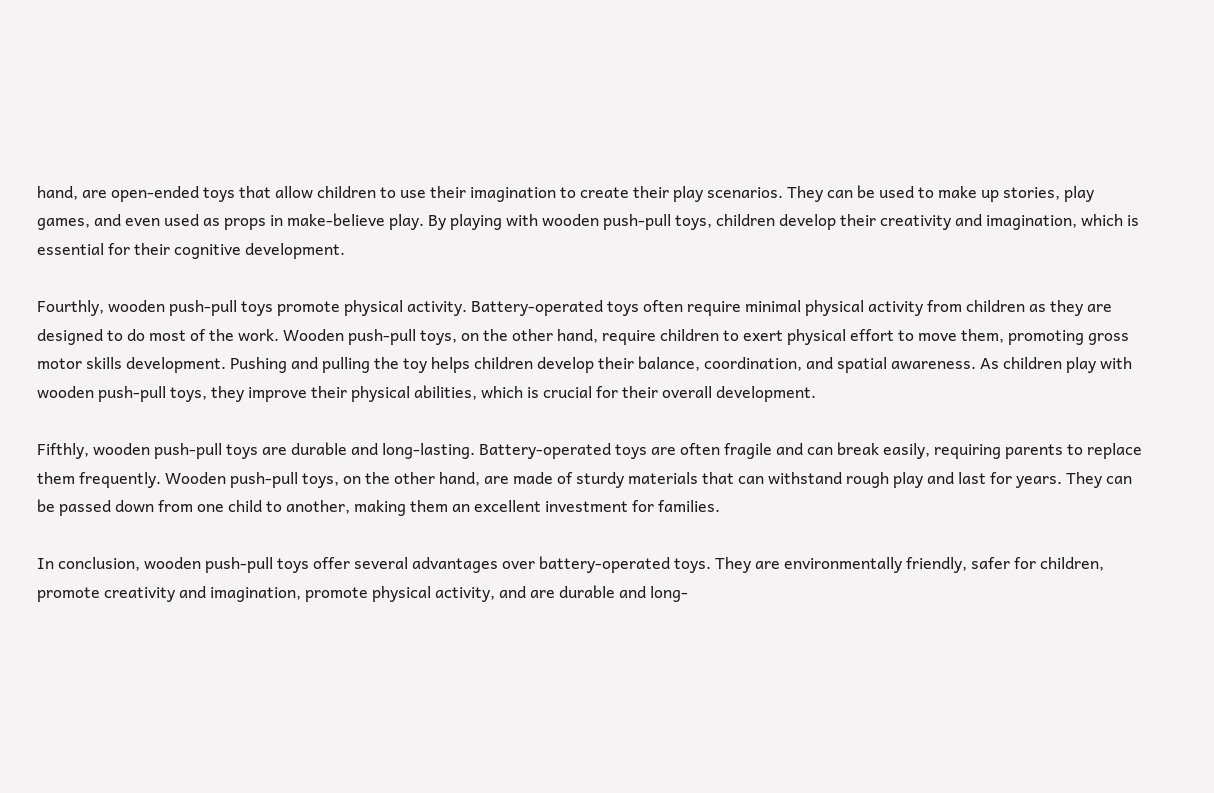hand, are open-ended toys that allow children to use their imagination to create their play scenarios. They can be used to make up stories, play games, and even used as props in make-believe play. By playing with wooden push-pull toys, children develop their creativity and imagination, which is essential for their cognitive development.

Fourthly, wooden push-pull toys promote physical activity. Battery-operated toys often require minimal physical activity from children as they are designed to do most of the work. Wooden push-pull toys, on the other hand, require children to exert physical effort to move them, promoting gross motor skills development. Pushing and pulling the toy helps children develop their balance, coordination, and spatial awareness. As children play with wooden push-pull toys, they improve their physical abilities, which is crucial for their overall development.

Fifthly, wooden push-pull toys are durable and long-lasting. Battery-operated toys are often fragile and can break easily, requiring parents to replace them frequently. Wooden push-pull toys, on the other hand, are made of sturdy materials that can withstand rough play and last for years. They can be passed down from one child to another, making them an excellent investment for families.

In conclusion, wooden push-pull toys offer several advantages over battery-operated toys. They are environmentally friendly, safer for children, promote creativity and imagination, promote physical activity, and are durable and long-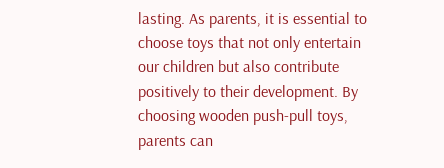lasting. As parents, it is essential to choose toys that not only entertain our children but also contribute positively to their development. By choosing wooden push-pull toys, parents can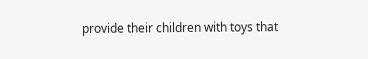provide their children with toys that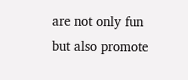are not only fun but also promote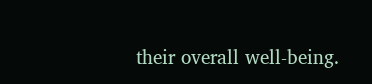their overall well-being.